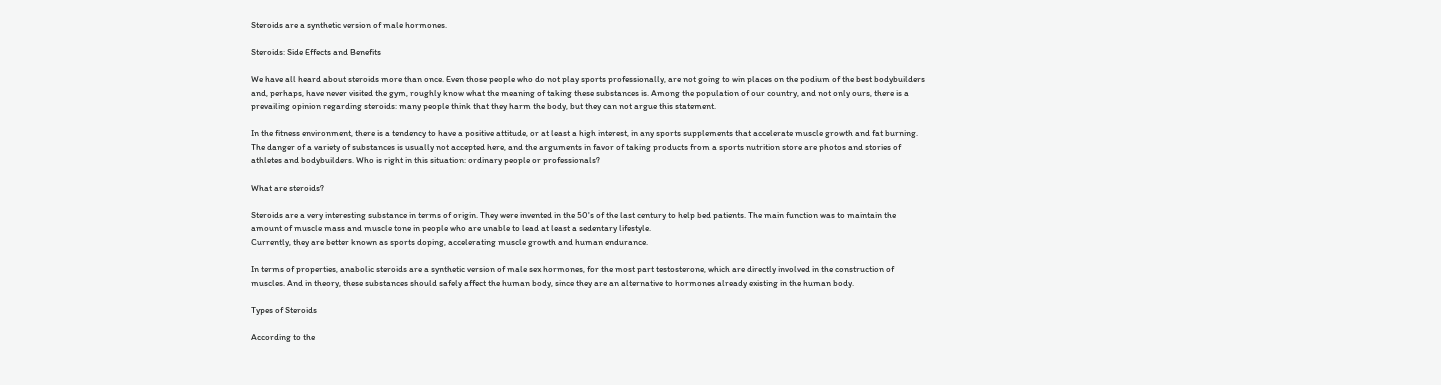Steroids are a synthetic version of male hormones.

Steroids: Side Effects and Benefits

We have all heard about steroids more than once. Even those people who do not play sports professionally, are not going to win places on the podium of the best bodybuilders and, perhaps, have never visited the gym, roughly know what the meaning of taking these substances is. Among the population of our country, and not only ours, there is a prevailing opinion regarding steroids: many people think that they harm the body, but they can not argue this statement.

In the fitness environment, there is a tendency to have a positive attitude, or at least a high interest, in any sports supplements that accelerate muscle growth and fat burning. The danger of a variety of substances is usually not accepted here, and the arguments in favor of taking products from a sports nutrition store are photos and stories of athletes and bodybuilders. Who is right in this situation: ordinary people or professionals?

What are steroids?

Steroids are a very interesting substance in terms of origin. They were invented in the 50's of the last century to help bed patients. The main function was to maintain the amount of muscle mass and muscle tone in people who are unable to lead at least a sedentary lifestyle.
Currently, they are better known as sports doping, accelerating muscle growth and human endurance.

In terms of properties, anabolic steroids are a synthetic version of male sex hormones, for the most part testosterone, which are directly involved in the construction of muscles. And in theory, these substances should safely affect the human body, since they are an alternative to hormones already existing in the human body.

Types of Steroids

According to the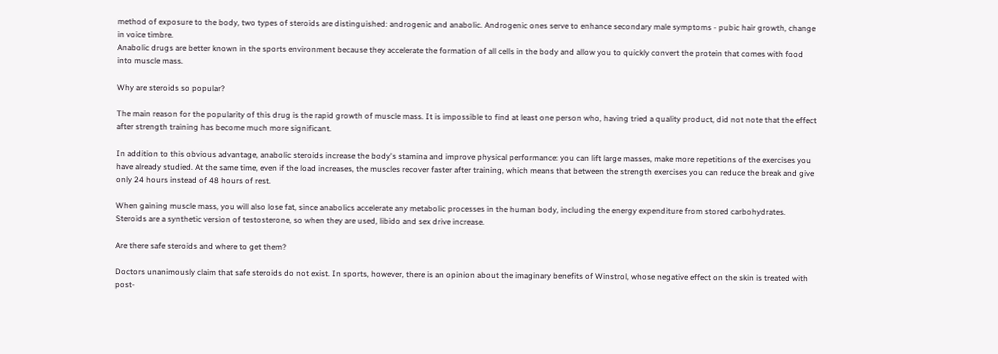method of exposure to the body, two types of steroids are distinguished: androgenic and anabolic. Androgenic ones serve to enhance secondary male symptoms - pubic hair growth, change in voice timbre.
Anabolic drugs are better known in the sports environment because they accelerate the formation of all cells in the body and allow you to quickly convert the protein that comes with food into muscle mass.

Why are steroids so popular?

The main reason for the popularity of this drug is the rapid growth of muscle mass. It is impossible to find at least one person who, having tried a quality product, did not note that the effect after strength training has become much more significant.

In addition to this obvious advantage, anabolic steroids increase the body's stamina and improve physical performance: you can lift large masses, make more repetitions of the exercises you have already studied. At the same time, even if the load increases, the muscles recover faster after training, which means that between the strength exercises you can reduce the break and give only 24 hours instead of 48 hours of rest.

When gaining muscle mass, you will also lose fat, since anabolics accelerate any metabolic processes in the human body, including the energy expenditure from stored carbohydrates.
Steroids are a synthetic version of testosterone, so when they are used, libido and sex drive increase.

Are there safe steroids and where to get them?

Doctors unanimously claim that safe steroids do not exist. In sports, however, there is an opinion about the imaginary benefits of Winstrol, whose negative effect on the skin is treated with post-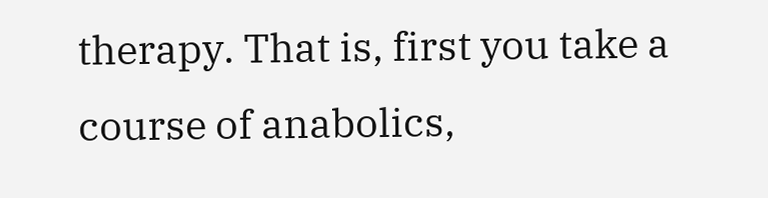therapy. That is, first you take a course of anabolics,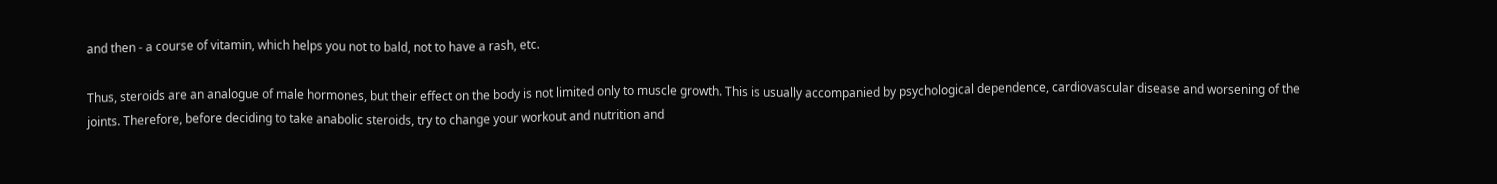and then - a course of vitamin, which helps you not to bald, not to have a rash, etc.

Thus, steroids are an analogue of male hormones, but their effect on the body is not limited only to muscle growth. This is usually accompanied by psychological dependence, cardiovascular disease and worsening of the joints. Therefore, before deciding to take anabolic steroids, try to change your workout and nutrition and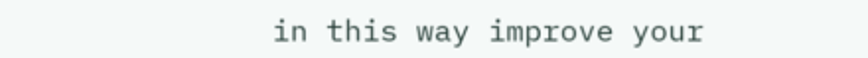in this way improve your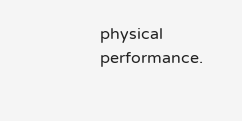physical performance.